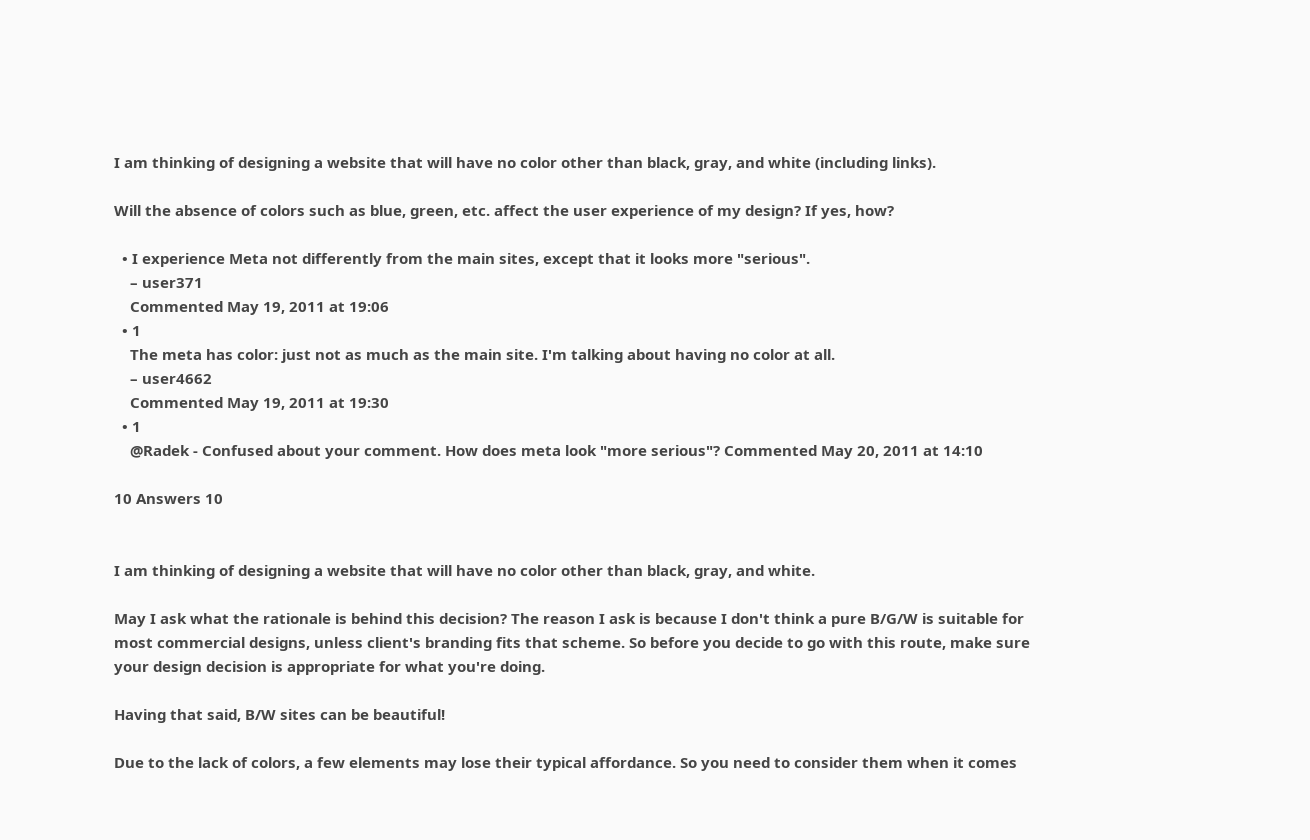I am thinking of designing a website that will have no color other than black, gray, and white (including links).

Will the absence of colors such as blue, green, etc. affect the user experience of my design? If yes, how?

  • I experience Meta not differently from the main sites, except that it looks more "serious".
    – user371
    Commented May 19, 2011 at 19:06
  • 1
    The meta has color: just not as much as the main site. I'm talking about having no color at all.
    – user4662
    Commented May 19, 2011 at 19:30
  • 1
    @Radek - Confused about your comment. How does meta look "more serious"? Commented May 20, 2011 at 14:10

10 Answers 10


I am thinking of designing a website that will have no color other than black, gray, and white.

May I ask what the rationale is behind this decision? The reason I ask is because I don't think a pure B/G/W is suitable for most commercial designs, unless client's branding fits that scheme. So before you decide to go with this route, make sure your design decision is appropriate for what you're doing.

Having that said, B/W sites can be beautiful!

Due to the lack of colors, a few elements may lose their typical affordance. So you need to consider them when it comes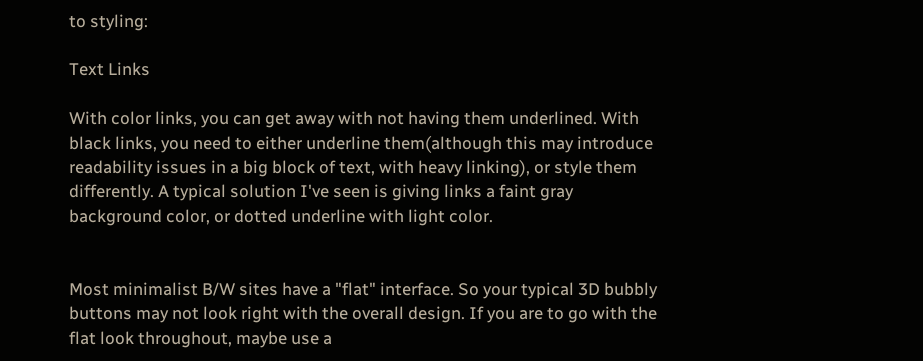to styling:

Text Links

With color links, you can get away with not having them underlined. With black links, you need to either underline them(although this may introduce readability issues in a big block of text, with heavy linking), or style them differently. A typical solution I've seen is giving links a faint gray background color, or dotted underline with light color.


Most minimalist B/W sites have a "flat" interface. So your typical 3D bubbly buttons may not look right with the overall design. If you are to go with the flat look throughout, maybe use a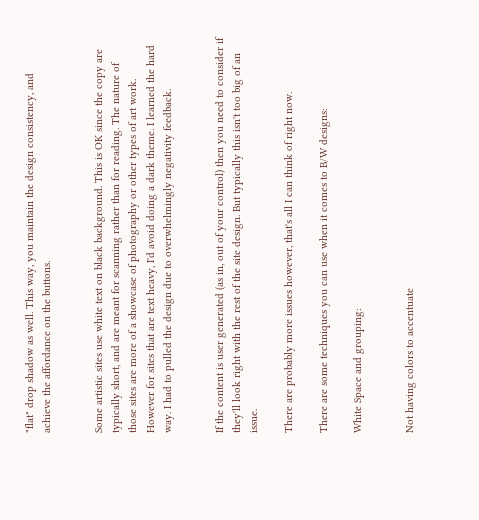"flat" drop shadow as well. This way, you maintain the design consistency, and achieve the affordance on the buttons.


Some artistic sites use white text on black background. This is OK since the copy are typically short, and are meant for scanning rather than for reading. The nature of those sites are more of a showcase of photography or other types of art work. However for sites that are text heavy, I'd avoid doing a dark theme. I learned the hard way. I had to pulled the design due to overwhelmingly negativity feedback.


If the content is user generated (as in, out of your control) then you need to consider if they'll look right with the rest of the site design. But typically this isn't too big of an issue.

There are probably more issues however, that's all I can think of right now.

There are some techniques you can use when it comes to B/W designs:

White Space and grouping:


Not having colors to accentuate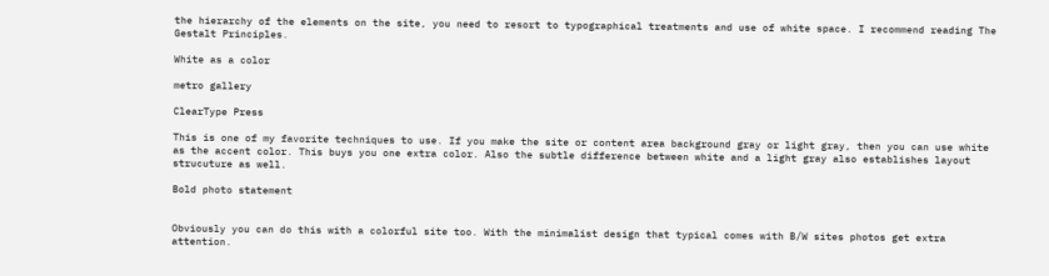the hierarchy of the elements on the site, you need to resort to typographical treatments and use of white space. I recommend reading The Gestalt Principles.

White as a color

metro gallery

ClearType Press

This is one of my favorite techniques to use. If you make the site or content area background gray or light gray, then you can use white as the accent color. This buys you one extra color. Also the subtle difference between white and a light gray also establishes layout strucuture as well.

Bold photo statement


Obviously you can do this with a colorful site too. With the minimalist design that typical comes with B/W sites photos get extra attention.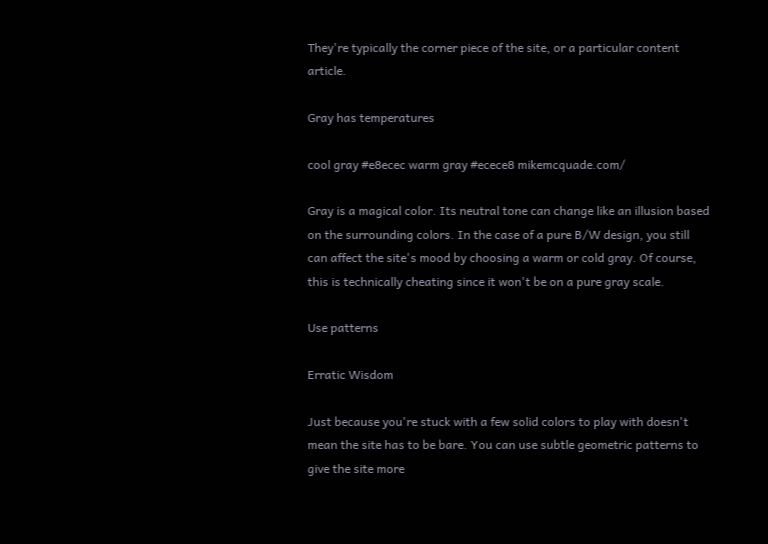They're typically the corner piece of the site, or a particular content article.

Gray has temperatures

cool gray #e8ecec warm gray #ecece8 mikemcquade.com/

Gray is a magical color. Its neutral tone can change like an illusion based on the surrounding colors. In the case of a pure B/W design, you still can affect the site's mood by choosing a warm or cold gray. Of course, this is technically cheating since it won't be on a pure gray scale.

Use patterns

Erratic Wisdom

Just because you're stuck with a few solid colors to play with doesn't mean the site has to be bare. You can use subtle geometric patterns to give the site more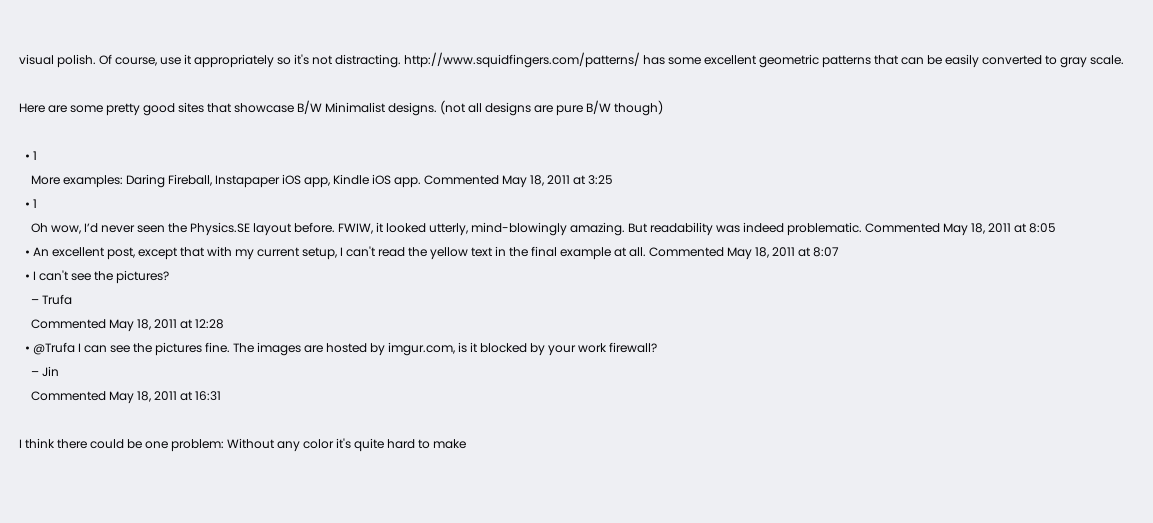visual polish. Of course, use it appropriately so it's not distracting. http://www.squidfingers.com/patterns/ has some excellent geometric patterns that can be easily converted to gray scale.

Here are some pretty good sites that showcase B/W Minimalist designs. (not all designs are pure B/W though)

  • 1
    More examples: Daring Fireball, Instapaper iOS app, Kindle iOS app. Commented May 18, 2011 at 3:25
  • 1
    Oh wow, I’d never seen the Physics.SE layout before. FWIW, it looked utterly, mind-blowingly amazing. But readability was indeed problematic. Commented May 18, 2011 at 8:05
  • An excellent post, except that with my current setup, I can't read the yellow text in the final example at all. Commented May 18, 2011 at 8:07
  • I can't see the pictures?
    – Trufa
    Commented May 18, 2011 at 12:28
  • @Trufa I can see the pictures fine. The images are hosted by imgur.com, is it blocked by your work firewall?
    – Jin
    Commented May 18, 2011 at 16:31

I think there could be one problem: Without any color it's quite hard to make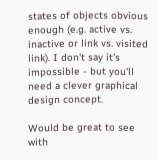states of objects obvious enough (e.g. active vs. inactive or link vs. visited link). I don't say it's impossible - but you'll need a clever graphical design concept.

Would be great to see with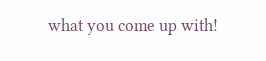what you come up with!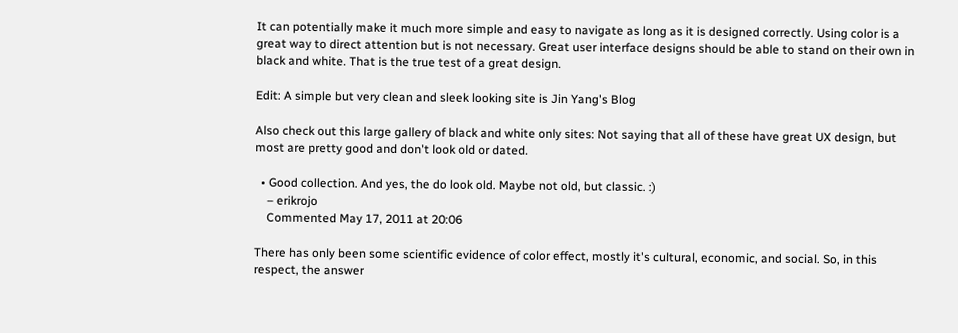It can potentially make it much more simple and easy to navigate as long as it is designed correctly. Using color is a great way to direct attention but is not necessary. Great user interface designs should be able to stand on their own in black and white. That is the true test of a great design.

Edit: A simple but very clean and sleek looking site is Jin Yang's Blog

Also check out this large gallery of black and white only sites: Not saying that all of these have great UX design, but most are pretty good and don't look old or dated.

  • Good collection. And yes, the do look old. Maybe not old, but classic. :)
    – erikrojo
    Commented May 17, 2011 at 20:06

There has only been some scientific evidence of color effect, mostly it's cultural, economic, and social. So, in this respect, the answer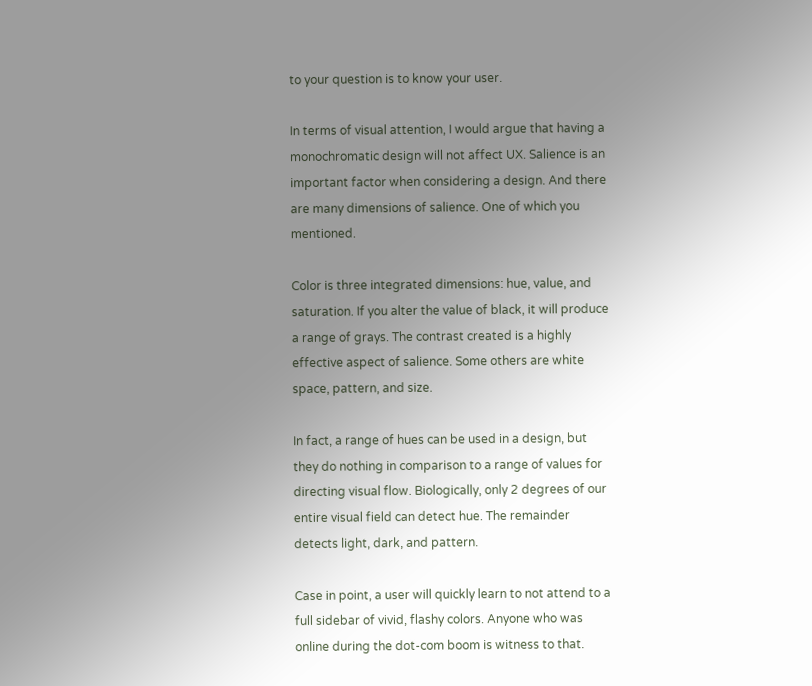to your question is to know your user.

In terms of visual attention, I would argue that having a monochromatic design will not affect UX. Salience is an important factor when considering a design. And there are many dimensions of salience. One of which you mentioned.

Color is three integrated dimensions: hue, value, and saturation. If you alter the value of black, it will produce a range of grays. The contrast created is a highly effective aspect of salience. Some others are white space, pattern, and size.

In fact, a range of hues can be used in a design, but they do nothing in comparison to a range of values for directing visual flow. Biologically, only 2 degrees of our entire visual field can detect hue. The remainder detects light, dark, and pattern.

Case in point, a user will quickly learn to not attend to a full sidebar of vivid, flashy colors. Anyone who was online during the dot-com boom is witness to that.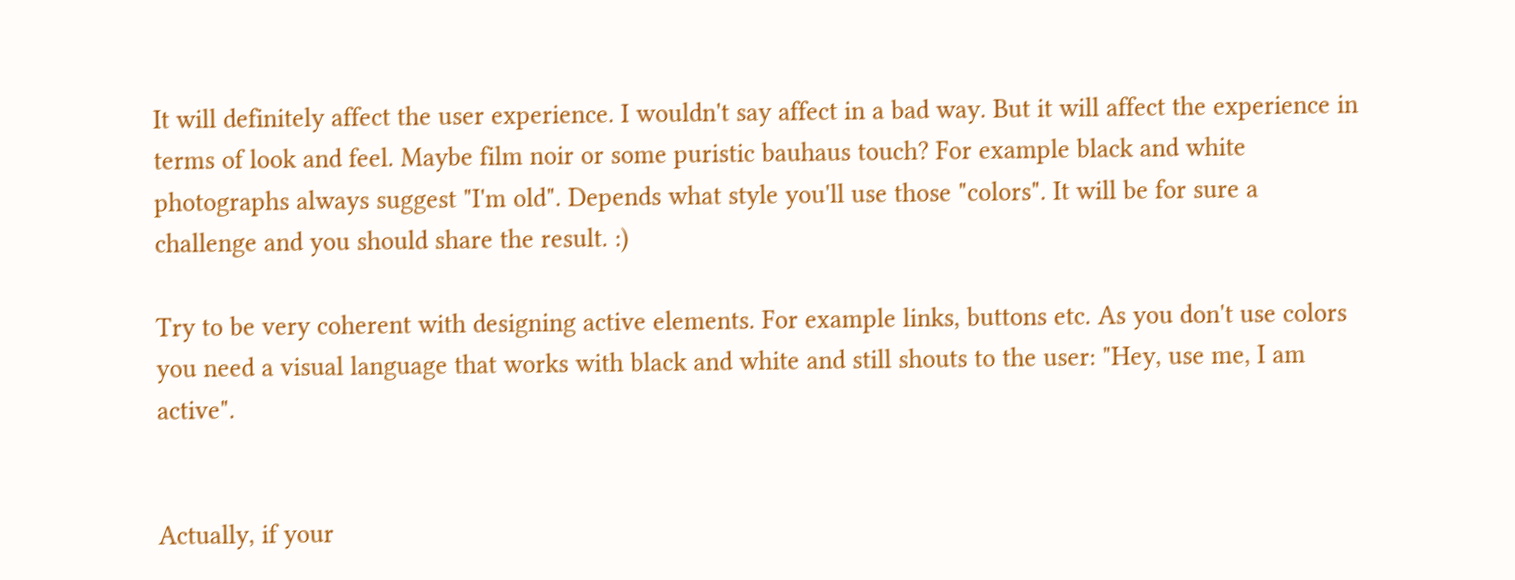It will definitely affect the user experience. I wouldn't say affect in a bad way. But it will affect the experience in terms of look and feel. Maybe film noir or some puristic bauhaus touch? For example black and white photographs always suggest "I'm old". Depends what style you'll use those "colors". It will be for sure a challenge and you should share the result. :)

Try to be very coherent with designing active elements. For example links, buttons etc. As you don't use colors you need a visual language that works with black and white and still shouts to the user: "Hey, use me, I am active".


Actually, if your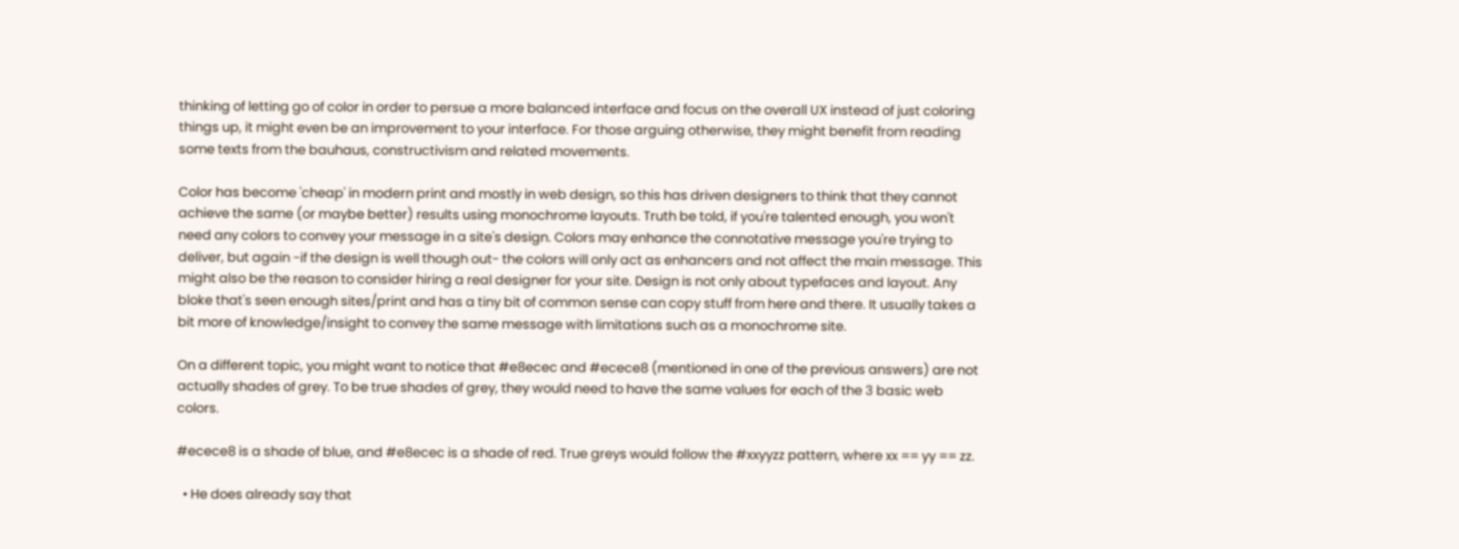thinking of letting go of color in order to persue a more balanced interface and focus on the overall UX instead of just coloring things up, it might even be an improvement to your interface. For those arguing otherwise, they might benefit from reading some texts from the bauhaus, constructivism and related movements.

Color has become 'cheap' in modern print and mostly in web design, so this has driven designers to think that they cannot achieve the same (or maybe better) results using monochrome layouts. Truth be told, if you're talented enough, you won't need any colors to convey your message in a site's design. Colors may enhance the connotative message you're trying to deliver, but again -if the design is well though out- the colors will only act as enhancers and not affect the main message. This might also be the reason to consider hiring a real designer for your site. Design is not only about typefaces and layout. Any bloke that's seen enough sites/print and has a tiny bit of common sense can copy stuff from here and there. It usually takes a bit more of knowledge/insight to convey the same message with limitations such as a monochrome site.

On a different topic, you might want to notice that #e8ecec and #ecece8 (mentioned in one of the previous answers) are not actually shades of grey. To be true shades of grey, they would need to have the same values for each of the 3 basic web colors.

#ecece8 is a shade of blue, and #e8ecec is a shade of red. True greys would follow the #xxyyzz pattern, where xx == yy == zz.

  • He does already say that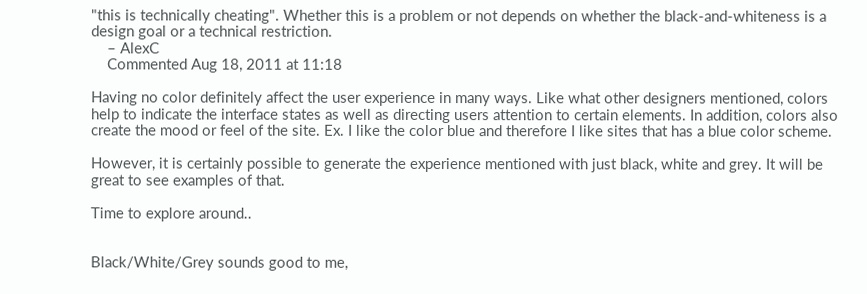"this is technically cheating". Whether this is a problem or not depends on whether the black-and-whiteness is a design goal or a technical restriction.
    – AlexC
    Commented Aug 18, 2011 at 11:18

Having no color definitely affect the user experience in many ways. Like what other designers mentioned, colors help to indicate the interface states as well as directing users attention to certain elements. In addition, colors also create the mood or feel of the site. Ex. I like the color blue and therefore I like sites that has a blue color scheme.

However, it is certainly possible to generate the experience mentioned with just black, white and grey. It will be great to see examples of that.

Time to explore around..


Black/White/Grey sounds good to me,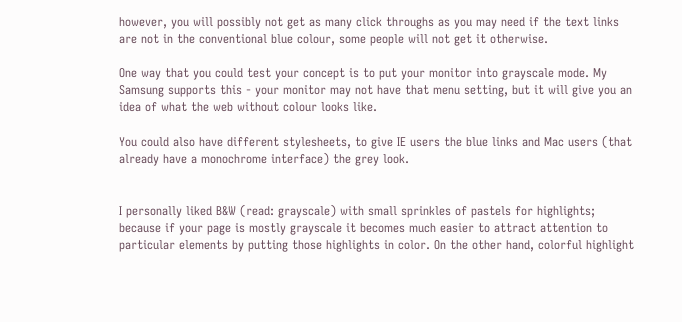however, you will possibly not get as many click throughs as you may need if the text links are not in the conventional blue colour, some people will not get it otherwise.

One way that you could test your concept is to put your monitor into grayscale mode. My Samsung supports this - your monitor may not have that menu setting, but it will give you an idea of what the web without colour looks like.

You could also have different stylesheets, to give IE users the blue links and Mac users (that already have a monochrome interface) the grey look.


I personally liked B&W (read: grayscale) with small sprinkles of pastels for highlights; because if your page is mostly grayscale it becomes much easier to attract attention to particular elements by putting those highlights in color. On the other hand, colorful highlight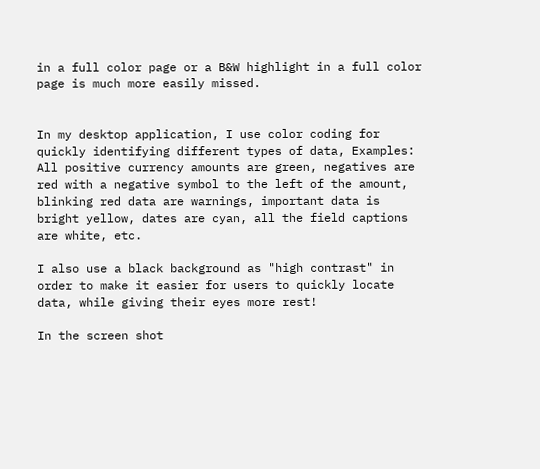in a full color page or a B&W highlight in a full color page is much more easily missed.


In my desktop application, I use color coding for quickly identifying different types of data, Examples: All positive currency amounts are green, negatives are red with a negative symbol to the left of the amount, blinking red data are warnings, important data is bright yellow, dates are cyan, all the field captions are white, etc.

I also use a black background as "high contrast" in order to make it easier for users to quickly locate data, while giving their eyes more rest!

In the screen shot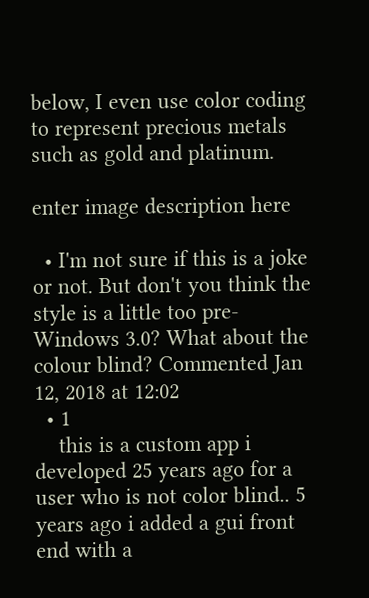below, I even use color coding to represent precious metals such as gold and platinum.

enter image description here

  • I'm not sure if this is a joke or not. But don't you think the style is a little too pre-Windows 3.0? What about the colour blind? Commented Jan 12, 2018 at 12:02
  • 1
    this is a custom app i developed 25 years ago for a user who is not color blind.. 5 years ago i added a gui front end with a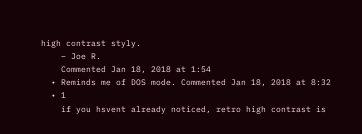high contrast styly.
    – Joe R.
    Commented Jan 18, 2018 at 1:54
  • Reminds me of DOS mode. Commented Jan 18, 2018 at 8:32
  • 1
    if you hsvent already noticed, retro high contrast is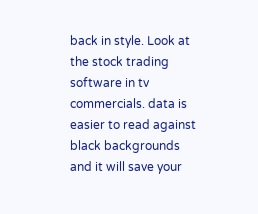back in style. Look at the stock trading software in tv commercials. data is easier to read against black backgrounds and it will save your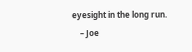eyesight in the long run.
    – Joe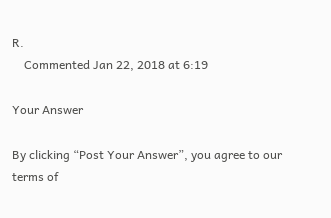R.
    Commented Jan 22, 2018 at 6:19

Your Answer

By clicking “Post Your Answer”, you agree to our terms of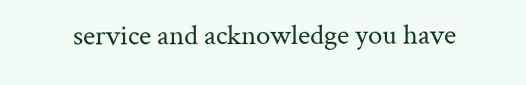service and acknowledge you have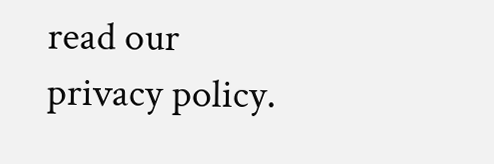read our privacy policy.